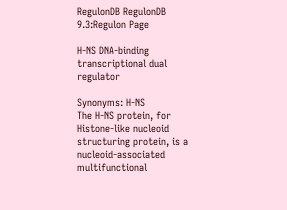RegulonDB RegulonDB 9.3:Regulon Page

H-NS DNA-binding transcriptional dual regulator

Synonyms: H-NS
The H-NS protein, for Histone-like nucleoid structuring protein, is a nucleoid-associated multifunctional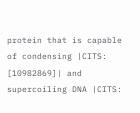protein that is capable of condensing |CITS: [10982869]| and supercoiling DNA |CITS: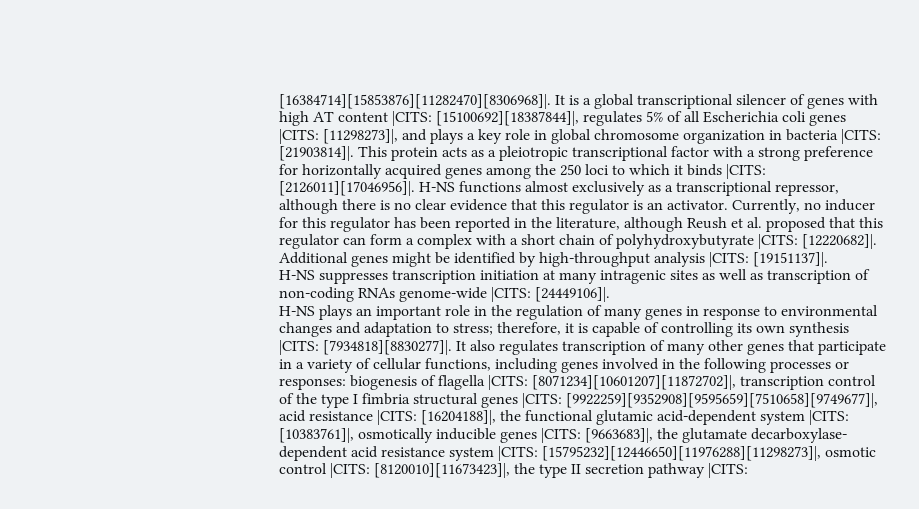[16384714][15853876][11282470][8306968]|. It is a global transcriptional silencer of genes with high AT content |CITS: [15100692][18387844]|, regulates 5% of all Escherichia coli genes |CITS: [11298273]|, and plays a key role in global chromosome organization in bacteria |CITS: [21903814]|. This protein acts as a pleiotropic transcriptional factor with a strong preference for horizontally acquired genes among the 250 loci to which it binds |CITS: [2126011][17046956]|. H-NS functions almost exclusively as a transcriptional repressor, although there is no clear evidence that this regulator is an activator. Currently, no inducer for this regulator has been reported in the literature, although Reush et al. proposed that this regulator can form a complex with a short chain of polyhydroxybutyrate |CITS: [12220682]|. Additional genes might be identified by high-throughput analysis |CITS: [19151137]|.
H-NS suppresses transcription initiation at many intragenic sites as well as transcription of non-coding RNAs genome-wide |CITS: [24449106]|.
H-NS plays an important role in the regulation of many genes in response to environmental changes and adaptation to stress; therefore, it is capable of controlling its own synthesis |CITS: [7934818][8830277]|. It also regulates transcription of many other genes that participate in a variety of cellular functions, including genes involved in the following processes or responses: biogenesis of flagella |CITS: [8071234][10601207][11872702]|, transcription control of the type I fimbria structural genes |CITS: [9922259][9352908][9595659][7510658][9749677]|, acid resistance |CITS: [16204188]|, the functional glutamic acid-dependent system |CITS: [10383761]|, osmotically inducible genes |CITS: [9663683]|, the glutamate decarboxylase-dependent acid resistance system |CITS: [15795232][12446650][11976288][11298273]|, osmotic control |CITS: [8120010][11673423]|, the type II secretion pathway |CITS: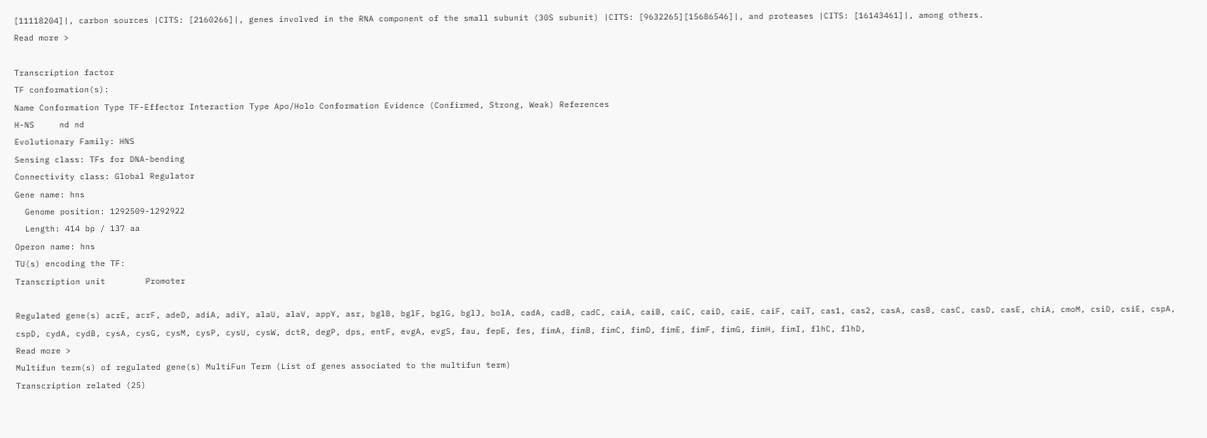[11118204]|, carbon sources |CITS: [2160266]|, genes involved in the RNA component of the small subunit (30S subunit) |CITS: [9632265][15686546]|, and proteases |CITS: [16143461]|, among others.
Read more >

Transcription factor
TF conformation(s):
Name Conformation Type TF-Effector Interaction Type Apo/Holo Conformation Evidence (Confirmed, Strong, Weak) References
H-NS     nd nd
Evolutionary Family: HNS
Sensing class: TFs for DNA-bending
Connectivity class: Global Regulator
Gene name: hns
  Genome position: 1292509-1292922
  Length: 414 bp / 137 aa
Operon name: hns
TU(s) encoding the TF:
Transcription unit        Promoter

Regulated gene(s) acrE, acrF, adeD, adiA, adiY, alaU, alaV, appY, asr, bglB, bglF, bglG, bglJ, bolA, cadA, cadB, cadC, caiA, caiB, caiC, caiD, caiE, caiF, caiT, cas1, cas2, casA, casB, casC, casD, casE, chiA, cmoM, csiD, csiE, cspA, cspD, cydA, cydB, cysA, cysG, cysM, cysP, cysU, cysW, dctR, degP, dps, entF, evgA, evgS, fau, fepE, fes, fimA, fimB, fimC, fimD, fimE, fimF, fimG, fimH, fimI, flhC, flhD,
Read more >
Multifun term(s) of regulated gene(s) MultiFun Term (List of genes associated to the multifun term)
Transcription related (25)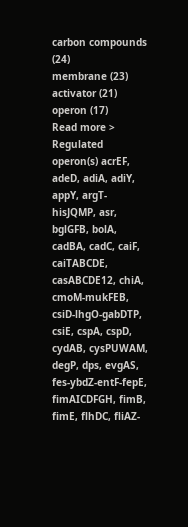carbon compounds (24)
membrane (23)
activator (21)
operon (17)
Read more >
Regulated operon(s) acrEF, adeD, adiA, adiY, appY, argT-hisJQMP, asr, bglGFB, bolA, cadBA, cadC, caiF, caiTABCDE, casABCDE12, chiA, cmoM-mukFEB, csiD-lhgO-gabDTP, csiE, cspA, cspD, cydAB, cysPUWAM, degP, dps, evgAS, fes-ybdZ-entF-fepE, fimAICDFGH, fimB, fimE, flhDC, fliAZ-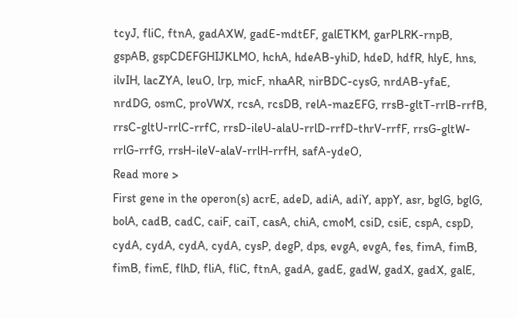tcyJ, fliC, ftnA, gadAXW, gadE-mdtEF, galETKM, garPLRK-rnpB, gspAB, gspCDEFGHIJKLMO, hchA, hdeAB-yhiD, hdeD, hdfR, hlyE, hns, ilvIH, lacZYA, leuO, lrp, micF, nhaAR, nirBDC-cysG, nrdAB-yfaE, nrdDG, osmC, proVWX, rcsA, rcsDB, relA-mazEFG, rrsB-gltT-rrlB-rrfB, rrsC-gltU-rrlC-rrfC, rrsD-ileU-alaU-rrlD-rrfD-thrV-rrfF, rrsG-gltW-rrlG-rrfG, rrsH-ileV-alaV-rrlH-rrfH, safA-ydeO,
Read more >
First gene in the operon(s) acrE, adeD, adiA, adiY, appY, asr, bglG, bglG, bolA, cadB, cadC, caiF, caiT, casA, chiA, cmoM, csiD, csiE, cspA, cspD, cydA, cydA, cydA, cydA, cysP, degP, dps, evgA, evgA, fes, fimA, fimB, fimB, fimE, flhD, fliA, fliC, ftnA, gadA, gadE, gadW, gadX, gadX, galE,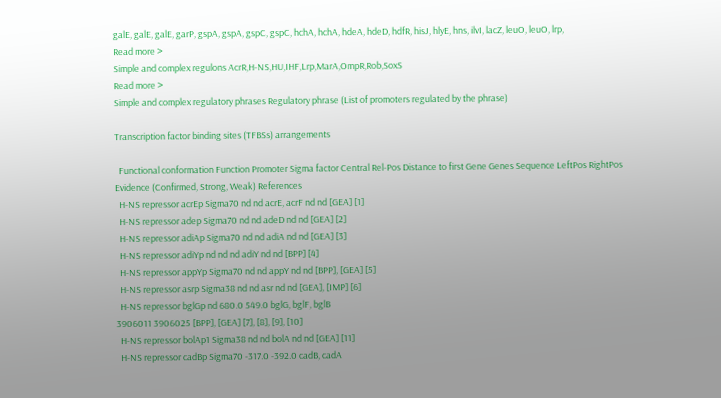galE, galE, galE, garP, gspA, gspA, gspC, gspC, hchA, hchA, hdeA, hdeD, hdfR, hisJ, hlyE, hns, ilvI, lacZ, leuO, leuO, lrp,
Read more >
Simple and complex regulons AcrR,H-NS,HU,IHF,Lrp,MarA,OmpR,Rob,SoxS
Read more >
Simple and complex regulatory phrases Regulatory phrase (List of promoters regulated by the phrase)

Transcription factor binding sites (TFBSs) arrangements

  Functional conformation Function Promoter Sigma factor Central Rel-Pos Distance to first Gene Genes Sequence LeftPos RightPos Evidence (Confirmed, Strong, Weak) References
  H-NS repressor acrEp Sigma70 nd nd acrE, acrF nd nd [GEA] [1]
  H-NS repressor adep Sigma70 nd nd adeD nd nd [GEA] [2]
  H-NS repressor adiAp Sigma70 nd nd adiA nd nd [GEA] [3]
  H-NS repressor adiYp nd nd nd adiY nd nd [BPP] [4]
  H-NS repressor appYp Sigma70 nd nd appY nd nd [BPP], [GEA] [5]
  H-NS repressor asrp Sigma38 nd nd asr nd nd [GEA], [IMP] [6]
  H-NS repressor bglGp nd 680.0 549.0 bglG, bglF, bglB
3906011 3906025 [BPP], [GEA] [7], [8], [9], [10]
  H-NS repressor bolAp1 Sigma38 nd nd bolA nd nd [GEA] [11]
  H-NS repressor cadBp Sigma70 -317.0 -392.0 cadB, cadA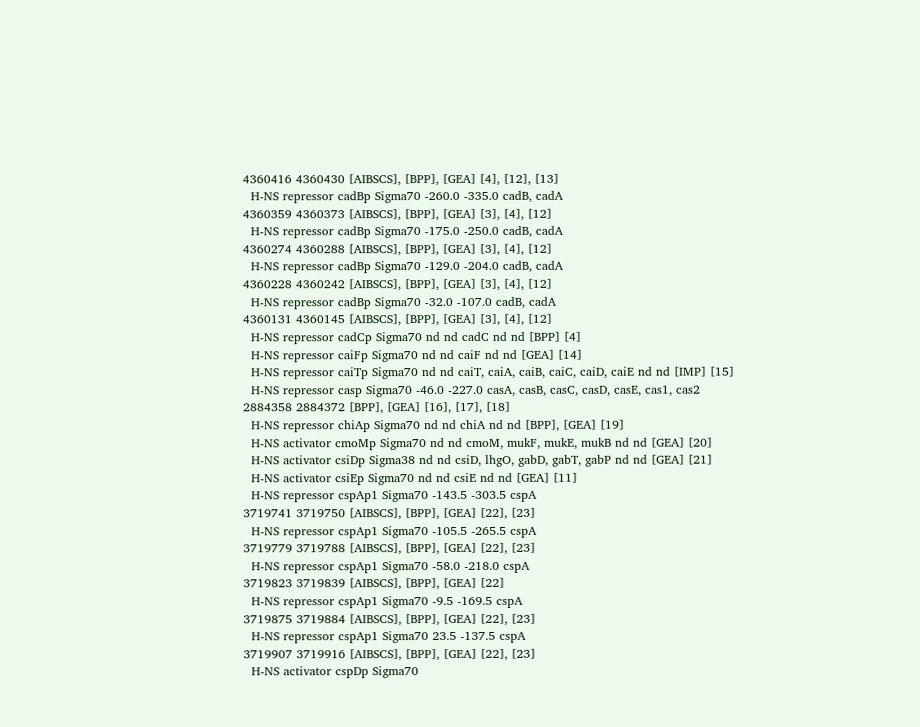4360416 4360430 [AIBSCS], [BPP], [GEA] [4], [12], [13]
  H-NS repressor cadBp Sigma70 -260.0 -335.0 cadB, cadA
4360359 4360373 [AIBSCS], [BPP], [GEA] [3], [4], [12]
  H-NS repressor cadBp Sigma70 -175.0 -250.0 cadB, cadA
4360274 4360288 [AIBSCS], [BPP], [GEA] [3], [4], [12]
  H-NS repressor cadBp Sigma70 -129.0 -204.0 cadB, cadA
4360228 4360242 [AIBSCS], [BPP], [GEA] [3], [4], [12]
  H-NS repressor cadBp Sigma70 -32.0 -107.0 cadB, cadA
4360131 4360145 [AIBSCS], [BPP], [GEA] [3], [4], [12]
  H-NS repressor cadCp Sigma70 nd nd cadC nd nd [BPP] [4]
  H-NS repressor caiFp Sigma70 nd nd caiF nd nd [GEA] [14]
  H-NS repressor caiTp Sigma70 nd nd caiT, caiA, caiB, caiC, caiD, caiE nd nd [IMP] [15]
  H-NS repressor casp Sigma70 -46.0 -227.0 casA, casB, casC, casD, casE, cas1, cas2
2884358 2884372 [BPP], [GEA] [16], [17], [18]
  H-NS repressor chiAp Sigma70 nd nd chiA nd nd [BPP], [GEA] [19]
  H-NS activator cmoMp Sigma70 nd nd cmoM, mukF, mukE, mukB nd nd [GEA] [20]
  H-NS activator csiDp Sigma38 nd nd csiD, lhgO, gabD, gabT, gabP nd nd [GEA] [21]
  H-NS activator csiEp Sigma70 nd nd csiE nd nd [GEA] [11]
  H-NS repressor cspAp1 Sigma70 -143.5 -303.5 cspA
3719741 3719750 [AIBSCS], [BPP], [GEA] [22], [23]
  H-NS repressor cspAp1 Sigma70 -105.5 -265.5 cspA
3719779 3719788 [AIBSCS], [BPP], [GEA] [22], [23]
  H-NS repressor cspAp1 Sigma70 -58.0 -218.0 cspA
3719823 3719839 [AIBSCS], [BPP], [GEA] [22]
  H-NS repressor cspAp1 Sigma70 -9.5 -169.5 cspA
3719875 3719884 [AIBSCS], [BPP], [GEA] [22], [23]
  H-NS repressor cspAp1 Sigma70 23.5 -137.5 cspA
3719907 3719916 [AIBSCS], [BPP], [GEA] [22], [23]
  H-NS activator cspDp Sigma70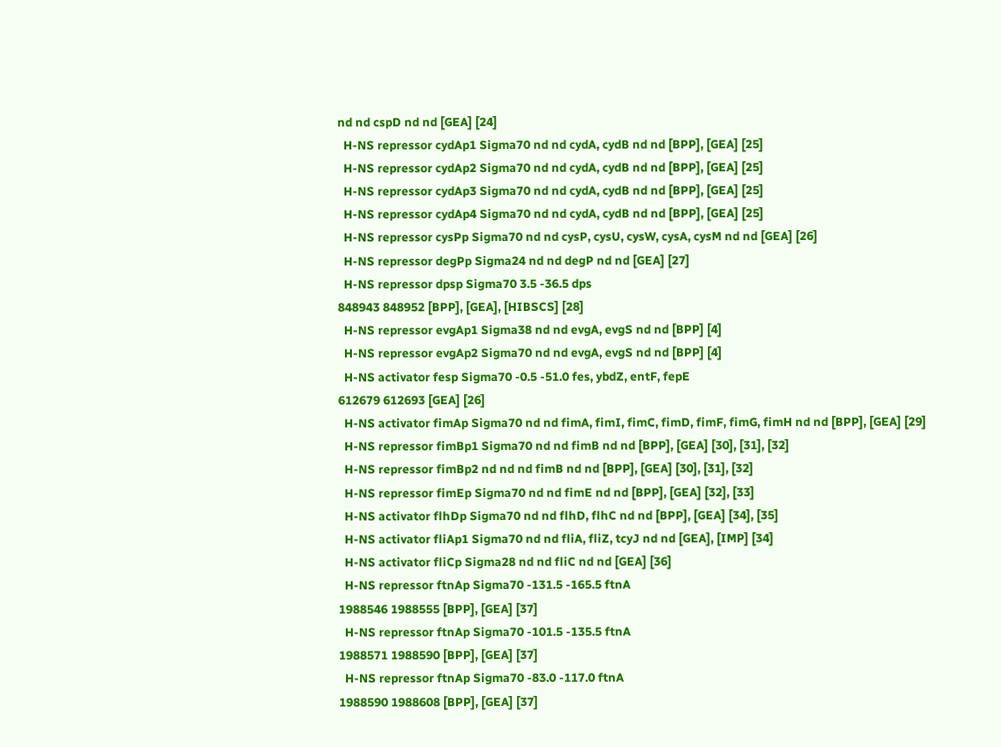nd nd cspD nd nd [GEA] [24]
  H-NS repressor cydAp1 Sigma70 nd nd cydA, cydB nd nd [BPP], [GEA] [25]
  H-NS repressor cydAp2 Sigma70 nd nd cydA, cydB nd nd [BPP], [GEA] [25]
  H-NS repressor cydAp3 Sigma70 nd nd cydA, cydB nd nd [BPP], [GEA] [25]
  H-NS repressor cydAp4 Sigma70 nd nd cydA, cydB nd nd [BPP], [GEA] [25]
  H-NS repressor cysPp Sigma70 nd nd cysP, cysU, cysW, cysA, cysM nd nd [GEA] [26]
  H-NS repressor degPp Sigma24 nd nd degP nd nd [GEA] [27]
  H-NS repressor dpsp Sigma70 3.5 -36.5 dps
848943 848952 [BPP], [GEA], [HIBSCS] [28]
  H-NS repressor evgAp1 Sigma38 nd nd evgA, evgS nd nd [BPP] [4]
  H-NS repressor evgAp2 Sigma70 nd nd evgA, evgS nd nd [BPP] [4]
  H-NS activator fesp Sigma70 -0.5 -51.0 fes, ybdZ, entF, fepE
612679 612693 [GEA] [26]
  H-NS activator fimAp Sigma70 nd nd fimA, fimI, fimC, fimD, fimF, fimG, fimH nd nd [BPP], [GEA] [29]
  H-NS repressor fimBp1 Sigma70 nd nd fimB nd nd [BPP], [GEA] [30], [31], [32]
  H-NS repressor fimBp2 nd nd nd fimB nd nd [BPP], [GEA] [30], [31], [32]
  H-NS repressor fimEp Sigma70 nd nd fimE nd nd [BPP], [GEA] [32], [33]
  H-NS activator flhDp Sigma70 nd nd flhD, flhC nd nd [BPP], [GEA] [34], [35]
  H-NS activator fliAp1 Sigma70 nd nd fliA, fliZ, tcyJ nd nd [GEA], [IMP] [34]
  H-NS activator fliCp Sigma28 nd nd fliC nd nd [GEA] [36]
  H-NS repressor ftnAp Sigma70 -131.5 -165.5 ftnA
1988546 1988555 [BPP], [GEA] [37]
  H-NS repressor ftnAp Sigma70 -101.5 -135.5 ftnA
1988571 1988590 [BPP], [GEA] [37]
  H-NS repressor ftnAp Sigma70 -83.0 -117.0 ftnA
1988590 1988608 [BPP], [GEA] [37]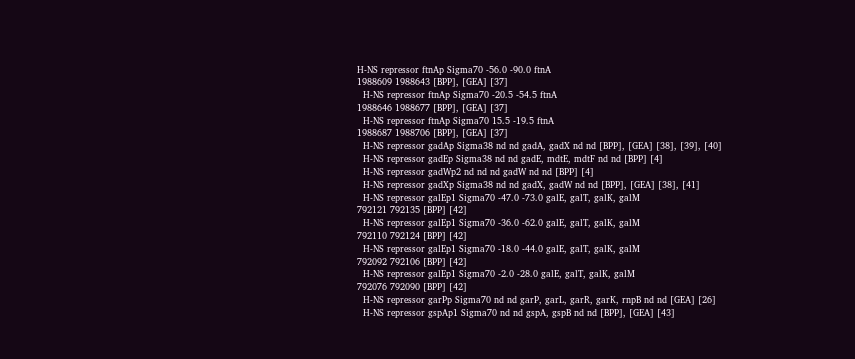H-NS repressor ftnAp Sigma70 -56.0 -90.0 ftnA
1988609 1988643 [BPP], [GEA] [37]
  H-NS repressor ftnAp Sigma70 -20.5 -54.5 ftnA
1988646 1988677 [BPP], [GEA] [37]
  H-NS repressor ftnAp Sigma70 15.5 -19.5 ftnA
1988687 1988706 [BPP], [GEA] [37]
  H-NS repressor gadAp Sigma38 nd nd gadA, gadX nd nd [BPP], [GEA] [38], [39], [40]
  H-NS repressor gadEp Sigma38 nd nd gadE, mdtE, mdtF nd nd [BPP] [4]
  H-NS repressor gadWp2 nd nd nd gadW nd nd [BPP] [4]
  H-NS repressor gadXp Sigma38 nd nd gadX, gadW nd nd [BPP], [GEA] [38], [41]
  H-NS repressor galEp1 Sigma70 -47.0 -73.0 galE, galT, galK, galM
792121 792135 [BPP] [42]
  H-NS repressor galEp1 Sigma70 -36.0 -62.0 galE, galT, galK, galM
792110 792124 [BPP] [42]
  H-NS repressor galEp1 Sigma70 -18.0 -44.0 galE, galT, galK, galM
792092 792106 [BPP] [42]
  H-NS repressor galEp1 Sigma70 -2.0 -28.0 galE, galT, galK, galM
792076 792090 [BPP] [42]
  H-NS repressor garPp Sigma70 nd nd garP, garL, garR, garK, rnpB nd nd [GEA] [26]
  H-NS repressor gspAp1 Sigma70 nd nd gspA, gspB nd nd [BPP], [GEA] [43]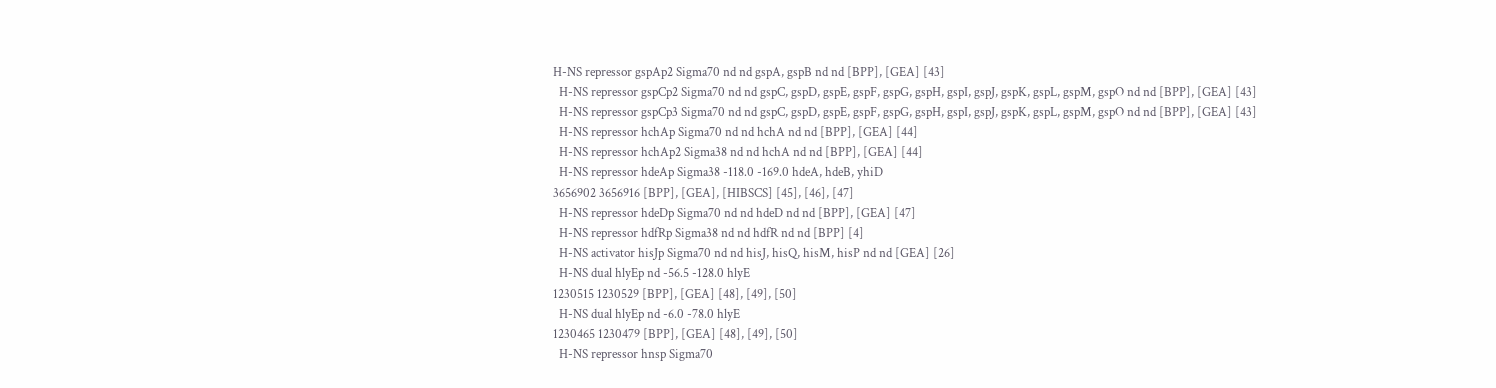H-NS repressor gspAp2 Sigma70 nd nd gspA, gspB nd nd [BPP], [GEA] [43]
  H-NS repressor gspCp2 Sigma70 nd nd gspC, gspD, gspE, gspF, gspG, gspH, gspI, gspJ, gspK, gspL, gspM, gspO nd nd [BPP], [GEA] [43]
  H-NS repressor gspCp3 Sigma70 nd nd gspC, gspD, gspE, gspF, gspG, gspH, gspI, gspJ, gspK, gspL, gspM, gspO nd nd [BPP], [GEA] [43]
  H-NS repressor hchAp Sigma70 nd nd hchA nd nd [BPP], [GEA] [44]
  H-NS repressor hchAp2 Sigma38 nd nd hchA nd nd [BPP], [GEA] [44]
  H-NS repressor hdeAp Sigma38 -118.0 -169.0 hdeA, hdeB, yhiD
3656902 3656916 [BPP], [GEA], [HIBSCS] [45], [46], [47]
  H-NS repressor hdeDp Sigma70 nd nd hdeD nd nd [BPP], [GEA] [47]
  H-NS repressor hdfRp Sigma38 nd nd hdfR nd nd [BPP] [4]
  H-NS activator hisJp Sigma70 nd nd hisJ, hisQ, hisM, hisP nd nd [GEA] [26]
  H-NS dual hlyEp nd -56.5 -128.0 hlyE
1230515 1230529 [BPP], [GEA] [48], [49], [50]
  H-NS dual hlyEp nd -6.0 -78.0 hlyE
1230465 1230479 [BPP], [GEA] [48], [49], [50]
  H-NS repressor hnsp Sigma70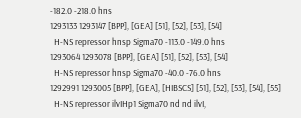-182.0 -218.0 hns
1293133 1293147 [BPP], [GEA] [51], [52], [53], [54]
  H-NS repressor hnsp Sigma70 -113.0 -149.0 hns
1293064 1293078 [BPP], [GEA] [51], [52], [53], [54]
  H-NS repressor hnsp Sigma70 -40.0 -76.0 hns
1292991 1293005 [BPP], [GEA], [HIBSCS] [51], [52], [53], [54], [55]
  H-NS repressor ilvIHp1 Sigma70 nd nd ilvI,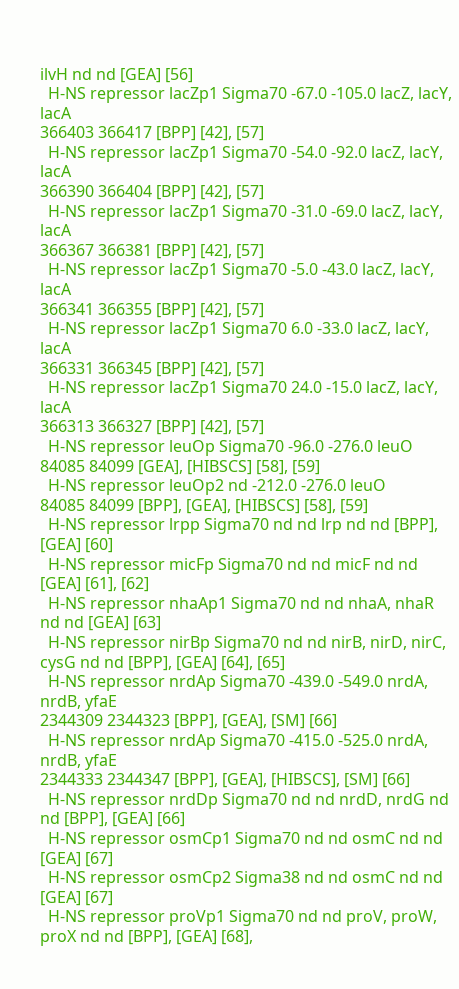ilvH nd nd [GEA] [56]
  H-NS repressor lacZp1 Sigma70 -67.0 -105.0 lacZ, lacY, lacA
366403 366417 [BPP] [42], [57]
  H-NS repressor lacZp1 Sigma70 -54.0 -92.0 lacZ, lacY, lacA
366390 366404 [BPP] [42], [57]
  H-NS repressor lacZp1 Sigma70 -31.0 -69.0 lacZ, lacY, lacA
366367 366381 [BPP] [42], [57]
  H-NS repressor lacZp1 Sigma70 -5.0 -43.0 lacZ, lacY, lacA
366341 366355 [BPP] [42], [57]
  H-NS repressor lacZp1 Sigma70 6.0 -33.0 lacZ, lacY, lacA
366331 366345 [BPP] [42], [57]
  H-NS repressor lacZp1 Sigma70 24.0 -15.0 lacZ, lacY, lacA
366313 366327 [BPP] [42], [57]
  H-NS repressor leuOp Sigma70 -96.0 -276.0 leuO
84085 84099 [GEA], [HIBSCS] [58], [59]
  H-NS repressor leuOp2 nd -212.0 -276.0 leuO
84085 84099 [BPP], [GEA], [HIBSCS] [58], [59]
  H-NS repressor lrpp Sigma70 nd nd lrp nd nd [BPP], [GEA] [60]
  H-NS repressor micFp Sigma70 nd nd micF nd nd [GEA] [61], [62]
  H-NS repressor nhaAp1 Sigma70 nd nd nhaA, nhaR nd nd [GEA] [63]
  H-NS repressor nirBp Sigma70 nd nd nirB, nirD, nirC, cysG nd nd [BPP], [GEA] [64], [65]
  H-NS repressor nrdAp Sigma70 -439.0 -549.0 nrdA, nrdB, yfaE
2344309 2344323 [BPP], [GEA], [SM] [66]
  H-NS repressor nrdAp Sigma70 -415.0 -525.0 nrdA, nrdB, yfaE
2344333 2344347 [BPP], [GEA], [HIBSCS], [SM] [66]
  H-NS repressor nrdDp Sigma70 nd nd nrdD, nrdG nd nd [BPP], [GEA] [66]
  H-NS repressor osmCp1 Sigma70 nd nd osmC nd nd [GEA] [67]
  H-NS repressor osmCp2 Sigma38 nd nd osmC nd nd [GEA] [67]
  H-NS repressor proVp1 Sigma70 nd nd proV, proW, proX nd nd [BPP], [GEA] [68],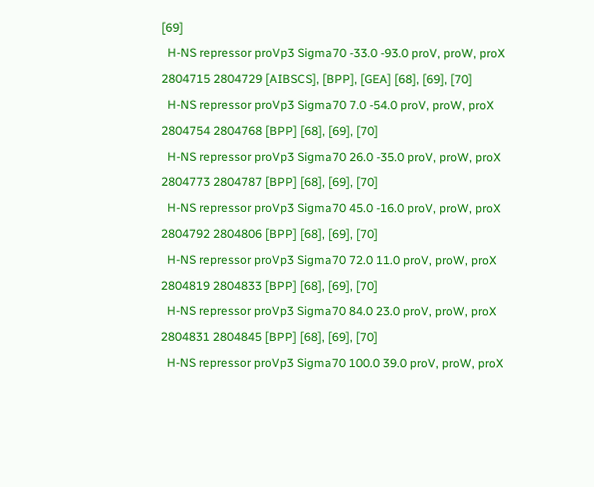[69]
  H-NS repressor proVp3 Sigma70 -33.0 -93.0 proV, proW, proX
2804715 2804729 [AIBSCS], [BPP], [GEA] [68], [69], [70]
  H-NS repressor proVp3 Sigma70 7.0 -54.0 proV, proW, proX
2804754 2804768 [BPP] [68], [69], [70]
  H-NS repressor proVp3 Sigma70 26.0 -35.0 proV, proW, proX
2804773 2804787 [BPP] [68], [69], [70]
  H-NS repressor proVp3 Sigma70 45.0 -16.0 proV, proW, proX
2804792 2804806 [BPP] [68], [69], [70]
  H-NS repressor proVp3 Sigma70 72.0 11.0 proV, proW, proX
2804819 2804833 [BPP] [68], [69], [70]
  H-NS repressor proVp3 Sigma70 84.0 23.0 proV, proW, proX
2804831 2804845 [BPP] [68], [69], [70]
  H-NS repressor proVp3 Sigma70 100.0 39.0 proV, proW, proX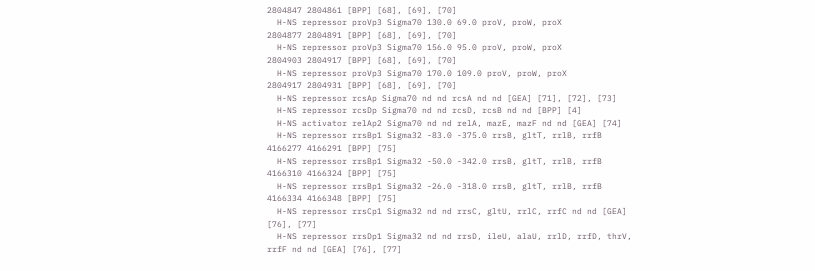2804847 2804861 [BPP] [68], [69], [70]
  H-NS repressor proVp3 Sigma70 130.0 69.0 proV, proW, proX
2804877 2804891 [BPP] [68], [69], [70]
  H-NS repressor proVp3 Sigma70 156.0 95.0 proV, proW, proX
2804903 2804917 [BPP] [68], [69], [70]
  H-NS repressor proVp3 Sigma70 170.0 109.0 proV, proW, proX
2804917 2804931 [BPP] [68], [69], [70]
  H-NS repressor rcsAp Sigma70 nd nd rcsA nd nd [GEA] [71], [72], [73]
  H-NS repressor rcsDp Sigma70 nd nd rcsD, rcsB nd nd [BPP] [4]
  H-NS activator relAp2 Sigma70 nd nd relA, mazE, mazF nd nd [GEA] [74]
  H-NS repressor rrsBp1 Sigma32 -83.0 -375.0 rrsB, gltT, rrlB, rrfB
4166277 4166291 [BPP] [75]
  H-NS repressor rrsBp1 Sigma32 -50.0 -342.0 rrsB, gltT, rrlB, rrfB
4166310 4166324 [BPP] [75]
  H-NS repressor rrsBp1 Sigma32 -26.0 -318.0 rrsB, gltT, rrlB, rrfB
4166334 4166348 [BPP] [75]
  H-NS repressor rrsCp1 Sigma32 nd nd rrsC, gltU, rrlC, rrfC nd nd [GEA] [76], [77]
  H-NS repressor rrsDp1 Sigma32 nd nd rrsD, ileU, alaU, rrlD, rrfD, thrV, rrfF nd nd [GEA] [76], [77]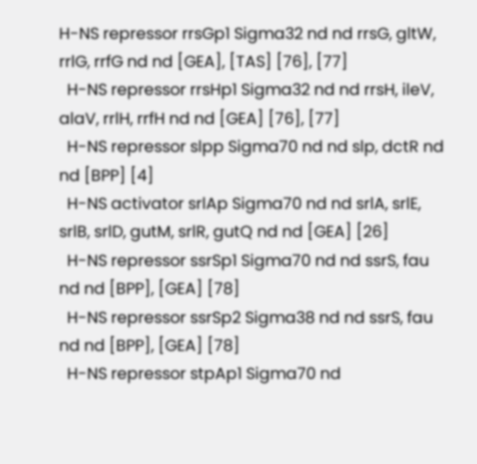H-NS repressor rrsGp1 Sigma32 nd nd rrsG, gltW, rrlG, rrfG nd nd [GEA], [TAS] [76], [77]
  H-NS repressor rrsHp1 Sigma32 nd nd rrsH, ileV, alaV, rrlH, rrfH nd nd [GEA] [76], [77]
  H-NS repressor slpp Sigma70 nd nd slp, dctR nd nd [BPP] [4]
  H-NS activator srlAp Sigma70 nd nd srlA, srlE, srlB, srlD, gutM, srlR, gutQ nd nd [GEA] [26]
  H-NS repressor ssrSp1 Sigma70 nd nd ssrS, fau nd nd [BPP], [GEA] [78]
  H-NS repressor ssrSp2 Sigma38 nd nd ssrS, fau nd nd [BPP], [GEA] [78]
  H-NS repressor stpAp1 Sigma70 nd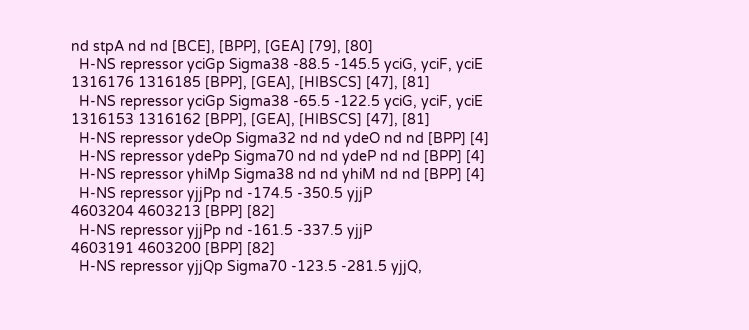nd stpA nd nd [BCE], [BPP], [GEA] [79], [80]
  H-NS repressor yciGp Sigma38 -88.5 -145.5 yciG, yciF, yciE
1316176 1316185 [BPP], [GEA], [HIBSCS] [47], [81]
  H-NS repressor yciGp Sigma38 -65.5 -122.5 yciG, yciF, yciE
1316153 1316162 [BPP], [GEA], [HIBSCS] [47], [81]
  H-NS repressor ydeOp Sigma32 nd nd ydeO nd nd [BPP] [4]
  H-NS repressor ydePp Sigma70 nd nd ydeP nd nd [BPP] [4]
  H-NS repressor yhiMp Sigma38 nd nd yhiM nd nd [BPP] [4]
  H-NS repressor yjjPp nd -174.5 -350.5 yjjP
4603204 4603213 [BPP] [82]
  H-NS repressor yjjPp nd -161.5 -337.5 yjjP
4603191 4603200 [BPP] [82]
  H-NS repressor yjjQp Sigma70 -123.5 -281.5 yjjQ,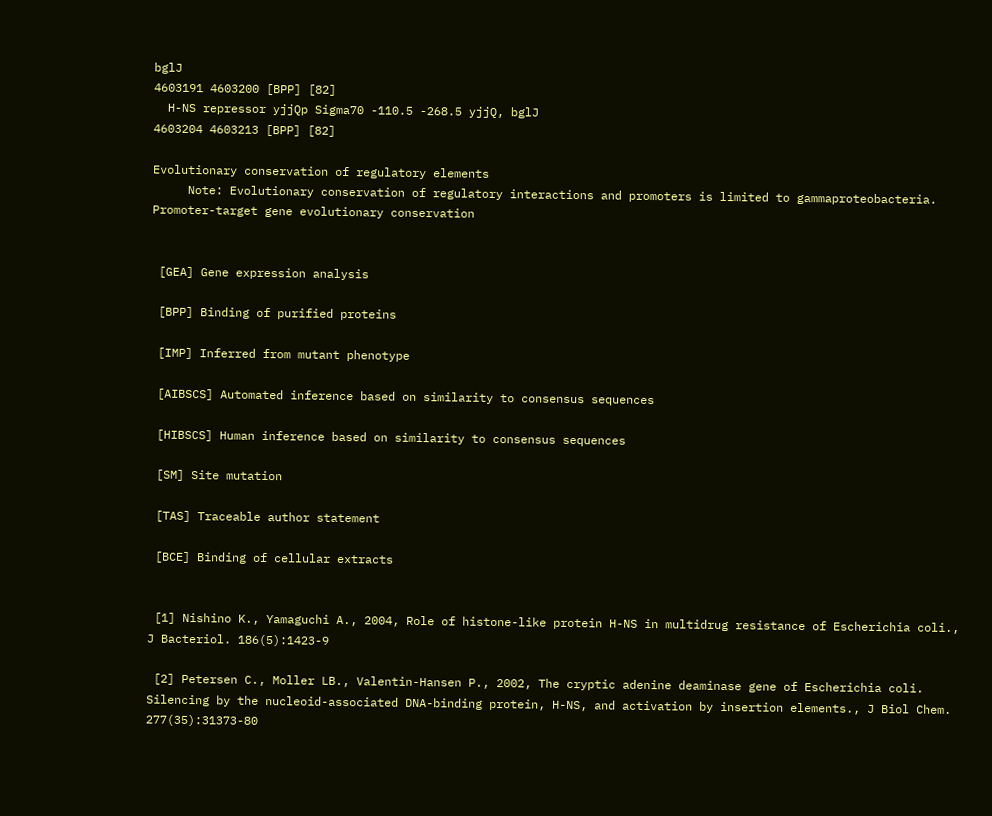bglJ
4603191 4603200 [BPP] [82]
  H-NS repressor yjjQp Sigma70 -110.5 -268.5 yjjQ, bglJ
4603204 4603213 [BPP] [82]

Evolutionary conservation of regulatory elements
     Note: Evolutionary conservation of regulatory interactions and promoters is limited to gammaproteobacteria.
Promoter-target gene evolutionary conservation


 [GEA] Gene expression analysis

 [BPP] Binding of purified proteins

 [IMP] Inferred from mutant phenotype

 [AIBSCS] Automated inference based on similarity to consensus sequences

 [HIBSCS] Human inference based on similarity to consensus sequences

 [SM] Site mutation

 [TAS] Traceable author statement

 [BCE] Binding of cellular extracts


 [1] Nishino K., Yamaguchi A., 2004, Role of histone-like protein H-NS in multidrug resistance of Escherichia coli., J Bacteriol. 186(5):1423-9

 [2] Petersen C., Moller LB., Valentin-Hansen P., 2002, The cryptic adenine deaminase gene of Escherichia coli. Silencing by the nucleoid-associated DNA-binding protein, H-NS, and activation by insertion elements., J Biol Chem. 277(35):31373-80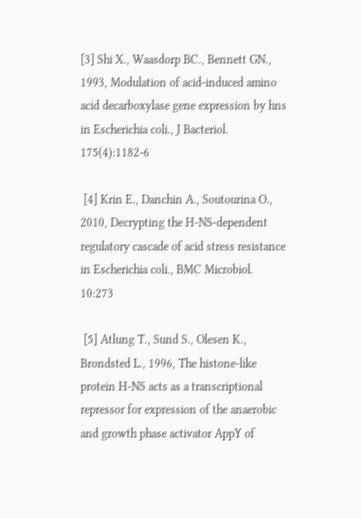[3] Shi X., Waasdorp BC., Bennett GN., 1993, Modulation of acid-induced amino acid decarboxylase gene expression by hns in Escherichia coli., J Bacteriol. 175(4):1182-6

 [4] Krin E., Danchin A., Soutourina O., 2010, Decrypting the H-NS-dependent regulatory cascade of acid stress resistance in Escherichia coli., BMC Microbiol. 10:273

 [5] Atlung T., Sund S., Olesen K., Brondsted L., 1996, The histone-like protein H-NS acts as a transcriptional repressor for expression of the anaerobic and growth phase activator AppY of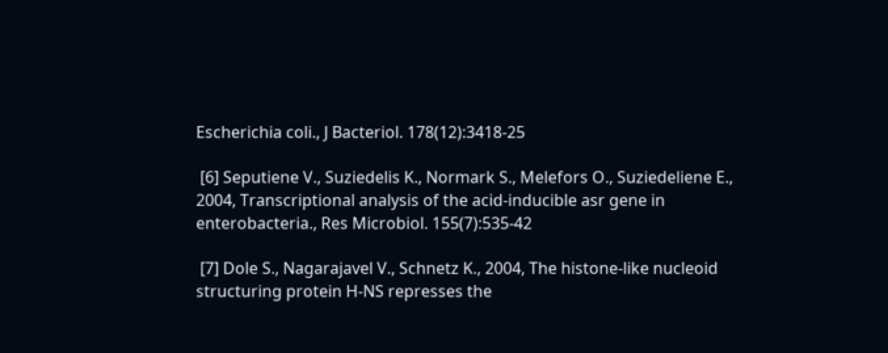Escherichia coli., J Bacteriol. 178(12):3418-25

 [6] Seputiene V., Suziedelis K., Normark S., Melefors O., Suziedeliene E., 2004, Transcriptional analysis of the acid-inducible asr gene in enterobacteria., Res Microbiol. 155(7):535-42

 [7] Dole S., Nagarajavel V., Schnetz K., 2004, The histone-like nucleoid structuring protein H-NS represses the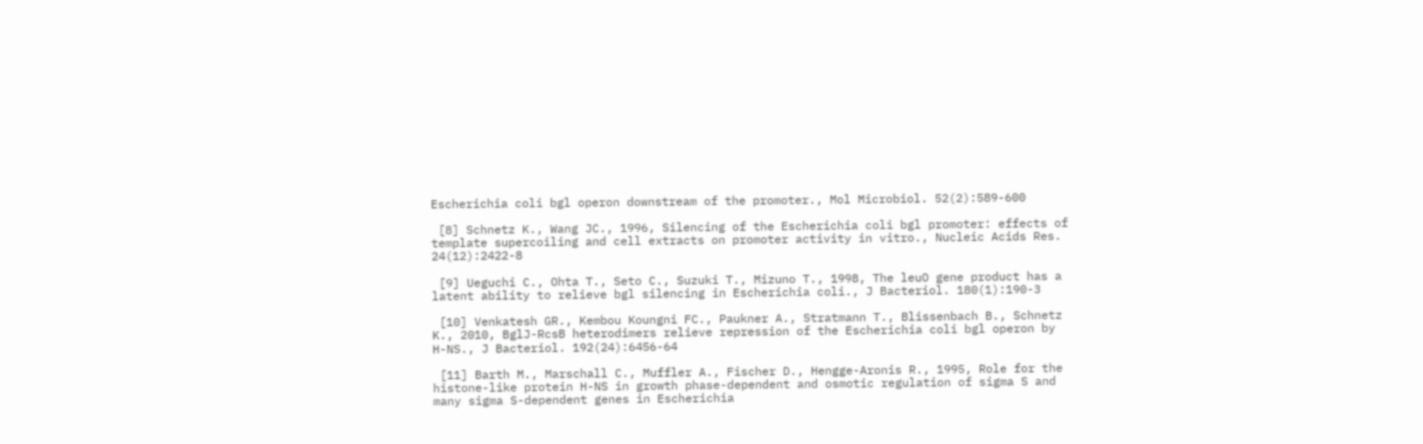Escherichia coli bgl operon downstream of the promoter., Mol Microbiol. 52(2):589-600

 [8] Schnetz K., Wang JC., 1996, Silencing of the Escherichia coli bgl promoter: effects of template supercoiling and cell extracts on promoter activity in vitro., Nucleic Acids Res. 24(12):2422-8

 [9] Ueguchi C., Ohta T., Seto C., Suzuki T., Mizuno T., 1998, The leuO gene product has a latent ability to relieve bgl silencing in Escherichia coli., J Bacteriol. 180(1):190-3

 [10] Venkatesh GR., Kembou Koungni FC., Paukner A., Stratmann T., Blissenbach B., Schnetz K., 2010, BglJ-RcsB heterodimers relieve repression of the Escherichia coli bgl operon by H-NS., J Bacteriol. 192(24):6456-64

 [11] Barth M., Marschall C., Muffler A., Fischer D., Hengge-Aronis R., 1995, Role for the histone-like protein H-NS in growth phase-dependent and osmotic regulation of sigma S and many sigma S-dependent genes in Escherichia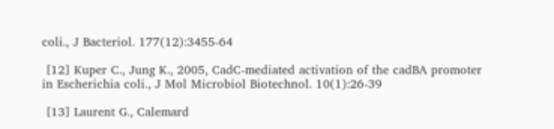coli., J Bacteriol. 177(12):3455-64

 [12] Kuper C., Jung K., 2005, CadC-mediated activation of the cadBA promoter in Escherichia coli., J Mol Microbiol Biotechnol. 10(1):26-39

 [13] Laurent G., Calemard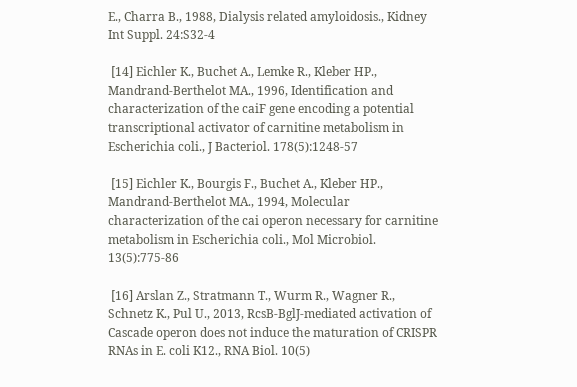E., Charra B., 1988, Dialysis related amyloidosis., Kidney Int Suppl. 24:S32-4

 [14] Eichler K., Buchet A., Lemke R., Kleber HP., Mandrand-Berthelot MA., 1996, Identification and characterization of the caiF gene encoding a potential transcriptional activator of carnitine metabolism in Escherichia coli., J Bacteriol. 178(5):1248-57

 [15] Eichler K., Bourgis F., Buchet A., Kleber HP., Mandrand-Berthelot MA., 1994, Molecular characterization of the cai operon necessary for carnitine metabolism in Escherichia coli., Mol Microbiol. 13(5):775-86

 [16] Arslan Z., Stratmann T., Wurm R., Wagner R., Schnetz K., Pul U., 2013, RcsB-BglJ-mediated activation of Cascade operon does not induce the maturation of CRISPR RNAs in E. coli K12., RNA Biol. 10(5)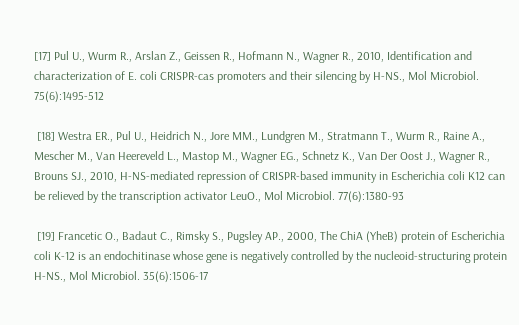[17] Pul U., Wurm R., Arslan Z., Geissen R., Hofmann N., Wagner R., 2010, Identification and characterization of E. coli CRISPR-cas promoters and their silencing by H-NS., Mol Microbiol. 75(6):1495-512

 [18] Westra ER., Pul U., Heidrich N., Jore MM., Lundgren M., Stratmann T., Wurm R., Raine A., Mescher M., Van Heereveld L., Mastop M., Wagner EG., Schnetz K., Van Der Oost J., Wagner R., Brouns SJ., 2010, H-NS-mediated repression of CRISPR-based immunity in Escherichia coli K12 can be relieved by the transcription activator LeuO., Mol Microbiol. 77(6):1380-93

 [19] Francetic O., Badaut C., Rimsky S., Pugsley AP., 2000, The ChiA (YheB) protein of Escherichia coli K-12 is an endochitinase whose gene is negatively controlled by the nucleoid-structuring protein H-NS., Mol Microbiol. 35(6):1506-17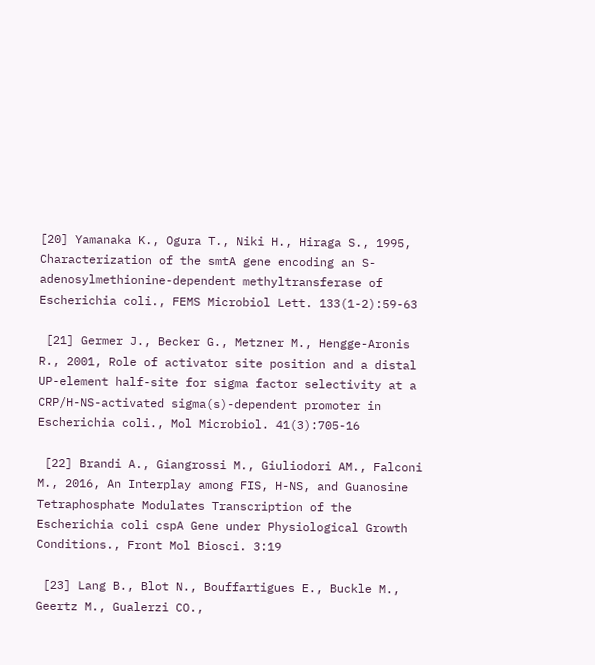[20] Yamanaka K., Ogura T., Niki H., Hiraga S., 1995, Characterization of the smtA gene encoding an S-adenosylmethionine-dependent methyltransferase of Escherichia coli., FEMS Microbiol Lett. 133(1-2):59-63

 [21] Germer J., Becker G., Metzner M., Hengge-Aronis R., 2001, Role of activator site position and a distal UP-element half-site for sigma factor selectivity at a CRP/H-NS-activated sigma(s)-dependent promoter in Escherichia coli., Mol Microbiol. 41(3):705-16

 [22] Brandi A., Giangrossi M., Giuliodori AM., Falconi M., 2016, An Interplay among FIS, H-NS, and Guanosine Tetraphosphate Modulates Transcription of the Escherichia coli cspA Gene under Physiological Growth Conditions., Front Mol Biosci. 3:19

 [23] Lang B., Blot N., Bouffartigues E., Buckle M., Geertz M., Gualerzi CO.,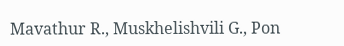Mavathur R., Muskhelishvili G., Pon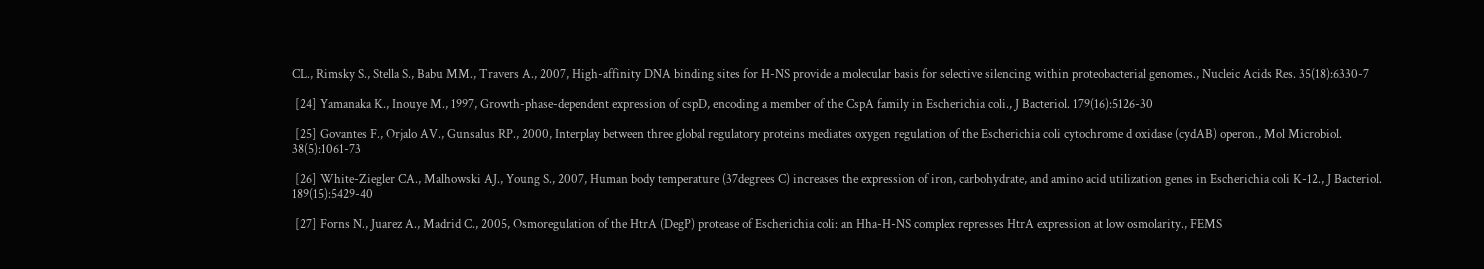CL., Rimsky S., Stella S., Babu MM., Travers A., 2007, High-affinity DNA binding sites for H-NS provide a molecular basis for selective silencing within proteobacterial genomes., Nucleic Acids Res. 35(18):6330-7

 [24] Yamanaka K., Inouye M., 1997, Growth-phase-dependent expression of cspD, encoding a member of the CspA family in Escherichia coli., J Bacteriol. 179(16):5126-30

 [25] Govantes F., Orjalo AV., Gunsalus RP., 2000, Interplay between three global regulatory proteins mediates oxygen regulation of the Escherichia coli cytochrome d oxidase (cydAB) operon., Mol Microbiol. 38(5):1061-73

 [26] White-Ziegler CA., Malhowski AJ., Young S., 2007, Human body temperature (37degrees C) increases the expression of iron, carbohydrate, and amino acid utilization genes in Escherichia coli K-12., J Bacteriol. 189(15):5429-40

 [27] Forns N., Juarez A., Madrid C., 2005, Osmoregulation of the HtrA (DegP) protease of Escherichia coli: an Hha-H-NS complex represses HtrA expression at low osmolarity., FEMS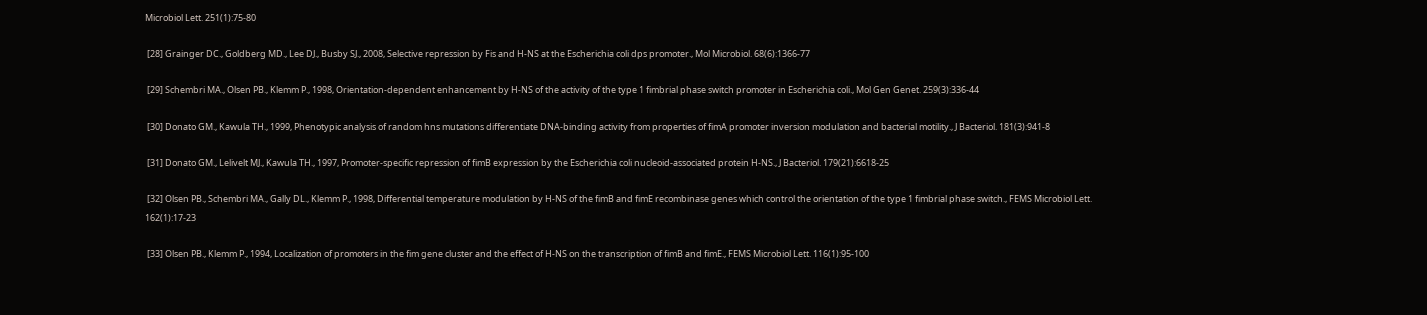Microbiol Lett. 251(1):75-80

 [28] Grainger DC., Goldberg MD., Lee DJ., Busby SJ., 2008, Selective repression by Fis and H-NS at the Escherichia coli dps promoter., Mol Microbiol. 68(6):1366-77

 [29] Schembri MA., Olsen PB., Klemm P., 1998, Orientation-dependent enhancement by H-NS of the activity of the type 1 fimbrial phase switch promoter in Escherichia coli., Mol Gen Genet. 259(3):336-44

 [30] Donato GM., Kawula TH., 1999, Phenotypic analysis of random hns mutations differentiate DNA-binding activity from properties of fimA promoter inversion modulation and bacterial motility., J Bacteriol. 181(3):941-8

 [31] Donato GM., Lelivelt MJ., Kawula TH., 1997, Promoter-specific repression of fimB expression by the Escherichia coli nucleoid-associated protein H-NS., J Bacteriol. 179(21):6618-25

 [32] Olsen PB., Schembri MA., Gally DL., Klemm P., 1998, Differential temperature modulation by H-NS of the fimB and fimE recombinase genes which control the orientation of the type 1 fimbrial phase switch., FEMS Microbiol Lett. 162(1):17-23

 [33] Olsen PB., Klemm P., 1994, Localization of promoters in the fim gene cluster and the effect of H-NS on the transcription of fimB and fimE., FEMS Microbiol Lett. 116(1):95-100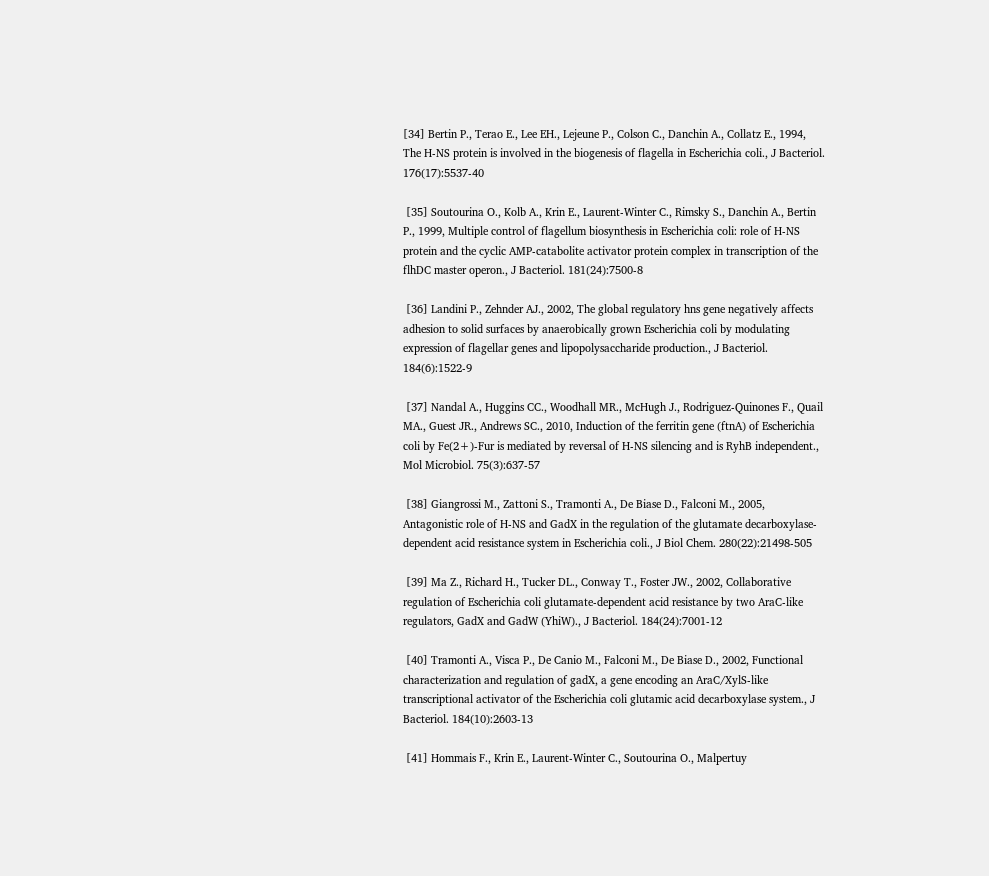[34] Bertin P., Terao E., Lee EH., Lejeune P., Colson C., Danchin A., Collatz E., 1994, The H-NS protein is involved in the biogenesis of flagella in Escherichia coli., J Bacteriol. 176(17):5537-40

 [35] Soutourina O., Kolb A., Krin E., Laurent-Winter C., Rimsky S., Danchin A., Bertin P., 1999, Multiple control of flagellum biosynthesis in Escherichia coli: role of H-NS protein and the cyclic AMP-catabolite activator protein complex in transcription of the flhDC master operon., J Bacteriol. 181(24):7500-8

 [36] Landini P., Zehnder AJ., 2002, The global regulatory hns gene negatively affects adhesion to solid surfaces by anaerobically grown Escherichia coli by modulating expression of flagellar genes and lipopolysaccharide production., J Bacteriol. 184(6):1522-9

 [37] Nandal A., Huggins CC., Woodhall MR., McHugh J., Rodriguez-Quinones F., Quail MA., Guest JR., Andrews SC., 2010, Induction of the ferritin gene (ftnA) of Escherichia coli by Fe(2+)-Fur is mediated by reversal of H-NS silencing and is RyhB independent., Mol Microbiol. 75(3):637-57

 [38] Giangrossi M., Zattoni S., Tramonti A., De Biase D., Falconi M., 2005, Antagonistic role of H-NS and GadX in the regulation of the glutamate decarboxylase-dependent acid resistance system in Escherichia coli., J Biol Chem. 280(22):21498-505

 [39] Ma Z., Richard H., Tucker DL., Conway T., Foster JW., 2002, Collaborative regulation of Escherichia coli glutamate-dependent acid resistance by two AraC-like regulators, GadX and GadW (YhiW)., J Bacteriol. 184(24):7001-12

 [40] Tramonti A., Visca P., De Canio M., Falconi M., De Biase D., 2002, Functional characterization and regulation of gadX, a gene encoding an AraC/XylS-like transcriptional activator of the Escherichia coli glutamic acid decarboxylase system., J Bacteriol. 184(10):2603-13

 [41] Hommais F., Krin E., Laurent-Winter C., Soutourina O., Malpertuy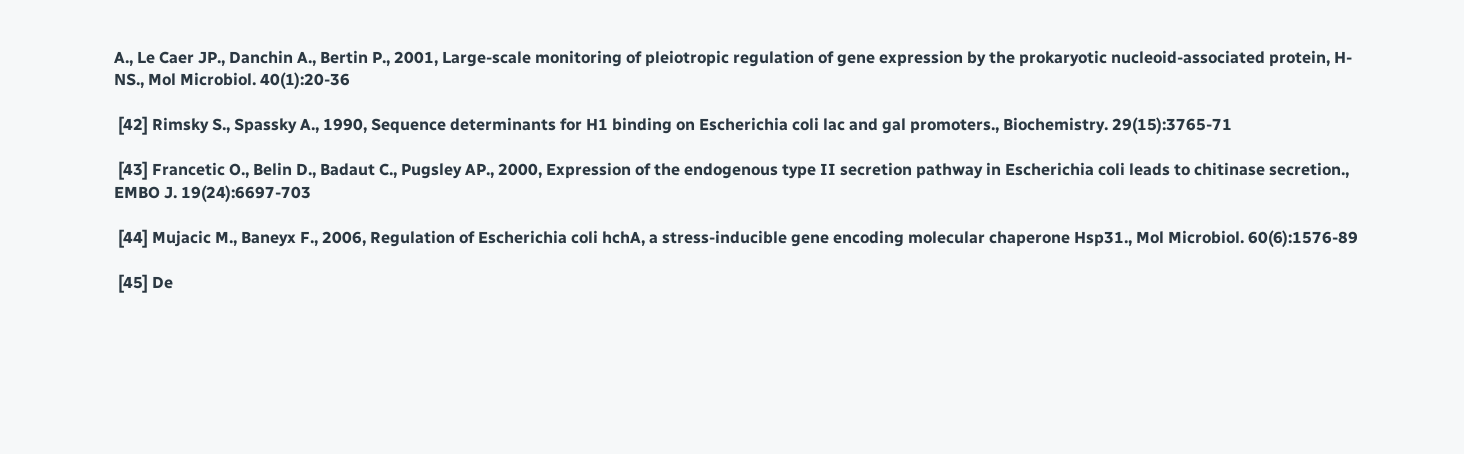A., Le Caer JP., Danchin A., Bertin P., 2001, Large-scale monitoring of pleiotropic regulation of gene expression by the prokaryotic nucleoid-associated protein, H-NS., Mol Microbiol. 40(1):20-36

 [42] Rimsky S., Spassky A., 1990, Sequence determinants for H1 binding on Escherichia coli lac and gal promoters., Biochemistry. 29(15):3765-71

 [43] Francetic O., Belin D., Badaut C., Pugsley AP., 2000, Expression of the endogenous type II secretion pathway in Escherichia coli leads to chitinase secretion., EMBO J. 19(24):6697-703

 [44] Mujacic M., Baneyx F., 2006, Regulation of Escherichia coli hchA, a stress-inducible gene encoding molecular chaperone Hsp31., Mol Microbiol. 60(6):1576-89

 [45] De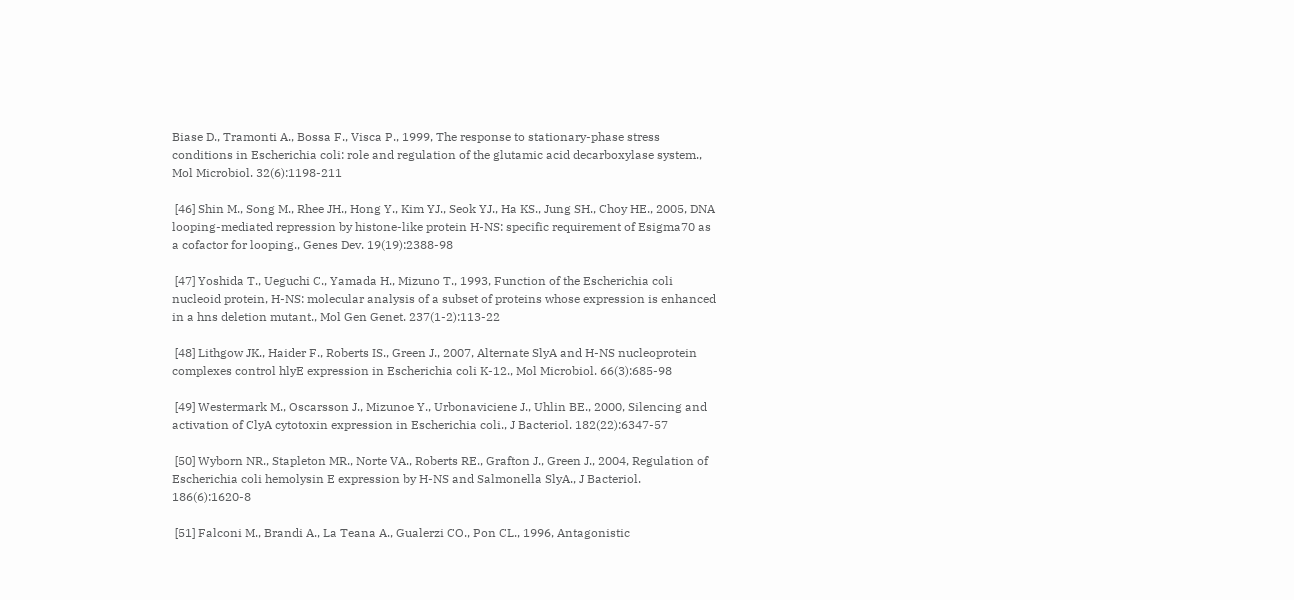Biase D., Tramonti A., Bossa F., Visca P., 1999, The response to stationary-phase stress conditions in Escherichia coli: role and regulation of the glutamic acid decarboxylase system., Mol Microbiol. 32(6):1198-211

 [46] Shin M., Song M., Rhee JH., Hong Y., Kim YJ., Seok YJ., Ha KS., Jung SH., Choy HE., 2005, DNA looping-mediated repression by histone-like protein H-NS: specific requirement of Esigma70 as a cofactor for looping., Genes Dev. 19(19):2388-98

 [47] Yoshida T., Ueguchi C., Yamada H., Mizuno T., 1993, Function of the Escherichia coli nucleoid protein, H-NS: molecular analysis of a subset of proteins whose expression is enhanced in a hns deletion mutant., Mol Gen Genet. 237(1-2):113-22

 [48] Lithgow JK., Haider F., Roberts IS., Green J., 2007, Alternate SlyA and H-NS nucleoprotein complexes control hlyE expression in Escherichia coli K-12., Mol Microbiol. 66(3):685-98

 [49] Westermark M., Oscarsson J., Mizunoe Y., Urbonaviciene J., Uhlin BE., 2000, Silencing and activation of ClyA cytotoxin expression in Escherichia coli., J Bacteriol. 182(22):6347-57

 [50] Wyborn NR., Stapleton MR., Norte VA., Roberts RE., Grafton J., Green J., 2004, Regulation of Escherichia coli hemolysin E expression by H-NS and Salmonella SlyA., J Bacteriol. 186(6):1620-8

 [51] Falconi M., Brandi A., La Teana A., Gualerzi CO., Pon CL., 1996, Antagonistic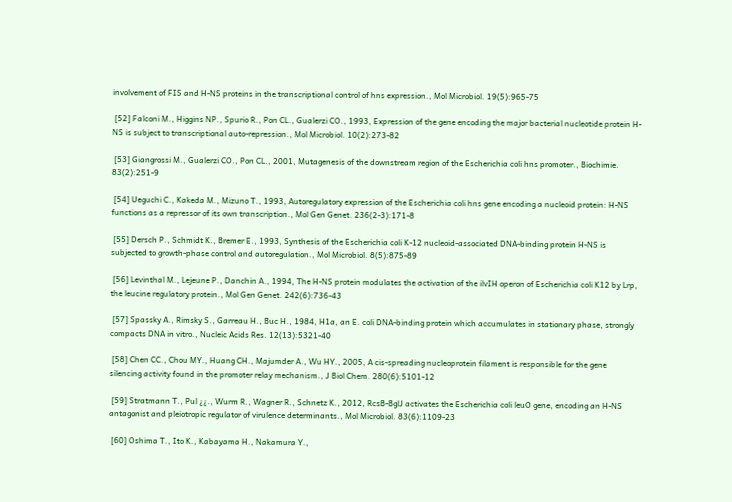involvement of FIS and H-NS proteins in the transcriptional control of hns expression., Mol Microbiol. 19(5):965-75

 [52] Falconi M., Higgins NP., Spurio R., Pon CL., Gualerzi CO., 1993, Expression of the gene encoding the major bacterial nucleotide protein H-NS is subject to transcriptional auto-repression., Mol Microbiol. 10(2):273-82

 [53] Giangrossi M., Gualerzi CO., Pon CL., 2001, Mutagenesis of the downstream region of the Escherichia coli hns promoter., Biochimie. 83(2):251-9

 [54] Ueguchi C., Kakeda M., Mizuno T., 1993, Autoregulatory expression of the Escherichia coli hns gene encoding a nucleoid protein: H-NS functions as a repressor of its own transcription., Mol Gen Genet. 236(2-3):171-8

 [55] Dersch P., Schmidt K., Bremer E., 1993, Synthesis of the Escherichia coli K-12 nucleoid-associated DNA-binding protein H-NS is subjected to growth-phase control and autoregulation., Mol Microbiol. 8(5):875-89

 [56] Levinthal M., Lejeune P., Danchin A., 1994, The H-NS protein modulates the activation of the ilvIH operon of Escherichia coli K12 by Lrp, the leucine regulatory protein., Mol Gen Genet. 242(6):736-43

 [57] Spassky A., Rimsky S., Garreau H., Buc H., 1984, H1a, an E. coli DNA-binding protein which accumulates in stationary phase, strongly compacts DNA in vitro., Nucleic Acids Res. 12(13):5321-40

 [58] Chen CC., Chou MY., Huang CH., Majumder A., Wu HY., 2005, A cis-spreading nucleoprotein filament is responsible for the gene silencing activity found in the promoter relay mechanism., J Biol Chem. 280(6):5101-12

 [59] Stratmann T., Pul ¿¿., Wurm R., Wagner R., Schnetz K., 2012, RcsB-BglJ activates the Escherichia coli leuO gene, encoding an H-NS antagonist and pleiotropic regulator of virulence determinants., Mol Microbiol. 83(6):1109-23

 [60] Oshima T., Ito K., Kabayama H., Nakamura Y.,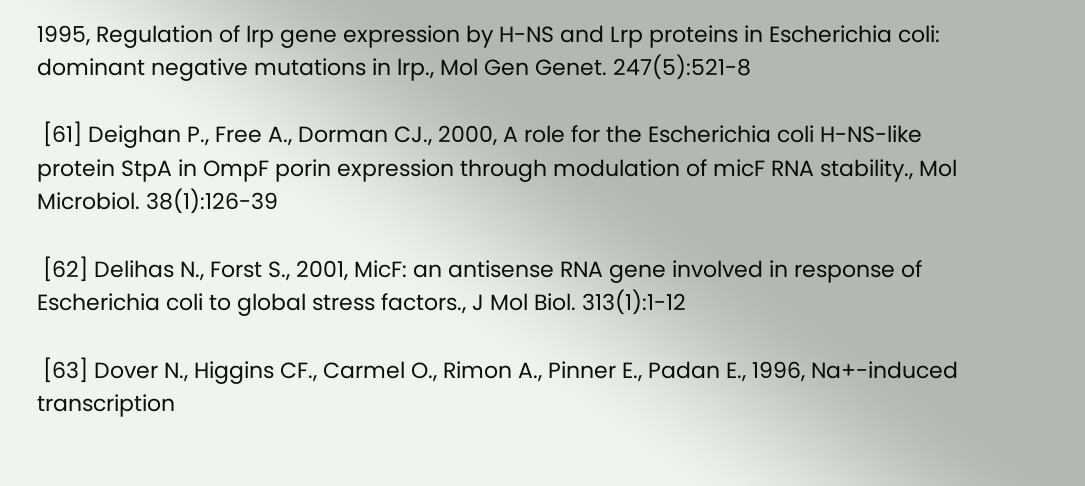1995, Regulation of lrp gene expression by H-NS and Lrp proteins in Escherichia coli: dominant negative mutations in lrp., Mol Gen Genet. 247(5):521-8

 [61] Deighan P., Free A., Dorman CJ., 2000, A role for the Escherichia coli H-NS-like protein StpA in OmpF porin expression through modulation of micF RNA stability., Mol Microbiol. 38(1):126-39

 [62] Delihas N., Forst S., 2001, MicF: an antisense RNA gene involved in response of Escherichia coli to global stress factors., J Mol Biol. 313(1):1-12

 [63] Dover N., Higgins CF., Carmel O., Rimon A., Pinner E., Padan E., 1996, Na+-induced transcription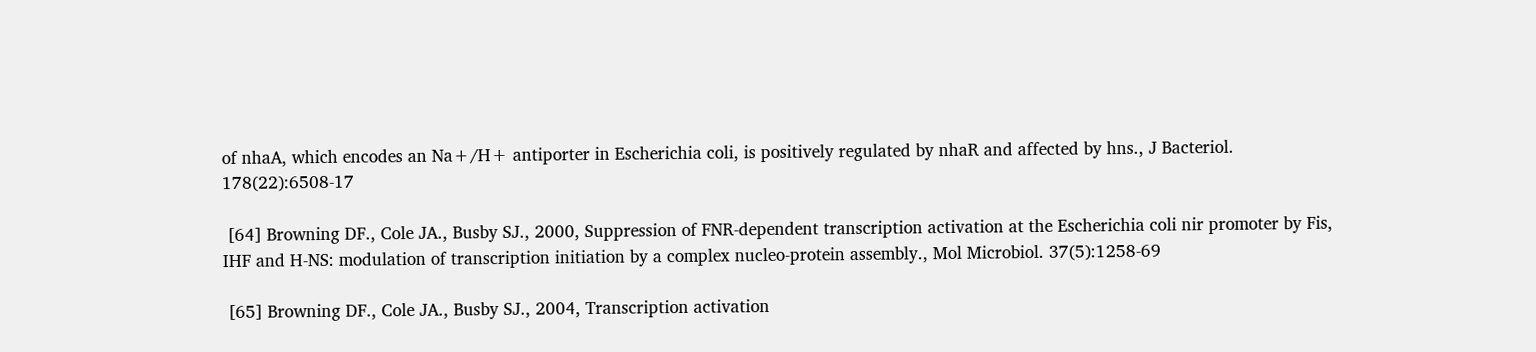of nhaA, which encodes an Na+/H+ antiporter in Escherichia coli, is positively regulated by nhaR and affected by hns., J Bacteriol. 178(22):6508-17

 [64] Browning DF., Cole JA., Busby SJ., 2000, Suppression of FNR-dependent transcription activation at the Escherichia coli nir promoter by Fis, IHF and H-NS: modulation of transcription initiation by a complex nucleo-protein assembly., Mol Microbiol. 37(5):1258-69

 [65] Browning DF., Cole JA., Busby SJ., 2004, Transcription activation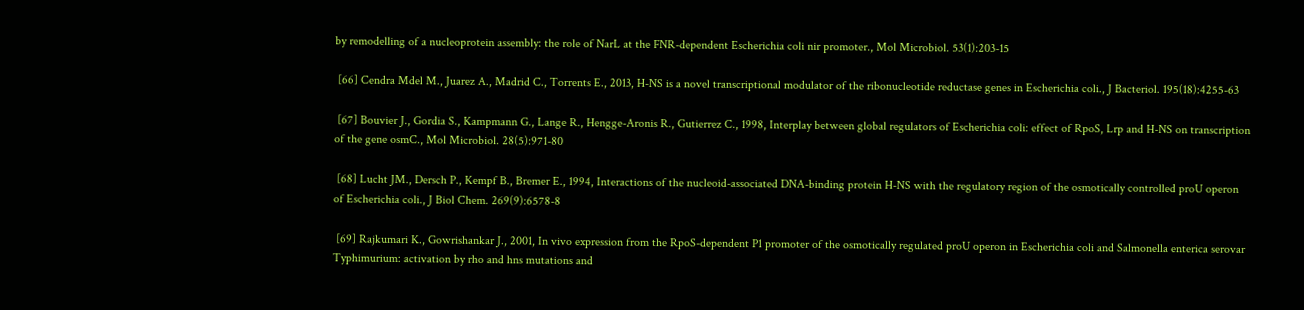by remodelling of a nucleoprotein assembly: the role of NarL at the FNR-dependent Escherichia coli nir promoter., Mol Microbiol. 53(1):203-15

 [66] Cendra Mdel M., Juarez A., Madrid C., Torrents E., 2013, H-NS is a novel transcriptional modulator of the ribonucleotide reductase genes in Escherichia coli., J Bacteriol. 195(18):4255-63

 [67] Bouvier J., Gordia S., Kampmann G., Lange R., Hengge-Aronis R., Gutierrez C., 1998, Interplay between global regulators of Escherichia coli: effect of RpoS, Lrp and H-NS on transcription of the gene osmC., Mol Microbiol. 28(5):971-80

 [68] Lucht JM., Dersch P., Kempf B., Bremer E., 1994, Interactions of the nucleoid-associated DNA-binding protein H-NS with the regulatory region of the osmotically controlled proU operon of Escherichia coli., J Biol Chem. 269(9):6578-8

 [69] Rajkumari K., Gowrishankar J., 2001, In vivo expression from the RpoS-dependent P1 promoter of the osmotically regulated proU operon in Escherichia coli and Salmonella enterica serovar Typhimurium: activation by rho and hns mutations and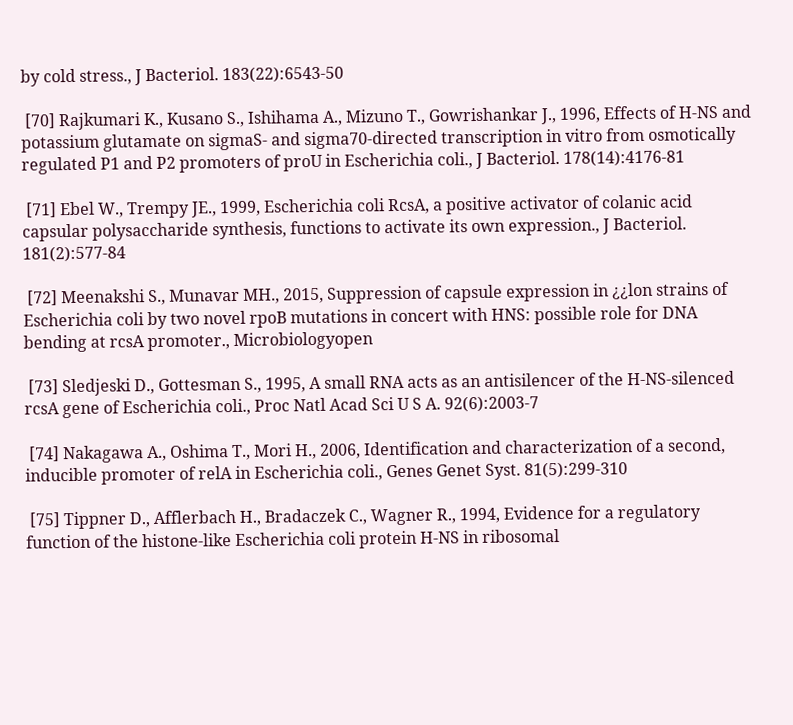by cold stress., J Bacteriol. 183(22):6543-50

 [70] Rajkumari K., Kusano S., Ishihama A., Mizuno T., Gowrishankar J., 1996, Effects of H-NS and potassium glutamate on sigmaS- and sigma70-directed transcription in vitro from osmotically regulated P1 and P2 promoters of proU in Escherichia coli., J Bacteriol. 178(14):4176-81

 [71] Ebel W., Trempy JE., 1999, Escherichia coli RcsA, a positive activator of colanic acid capsular polysaccharide synthesis, functions to activate its own expression., J Bacteriol. 181(2):577-84

 [72] Meenakshi S., Munavar MH., 2015, Suppression of capsule expression in ¿¿lon strains of Escherichia coli by two novel rpoB mutations in concert with HNS: possible role for DNA bending at rcsA promoter., Microbiologyopen

 [73] Sledjeski D., Gottesman S., 1995, A small RNA acts as an antisilencer of the H-NS-silenced rcsA gene of Escherichia coli., Proc Natl Acad Sci U S A. 92(6):2003-7

 [74] Nakagawa A., Oshima T., Mori H., 2006, Identification and characterization of a second, inducible promoter of relA in Escherichia coli., Genes Genet Syst. 81(5):299-310

 [75] Tippner D., Afflerbach H., Bradaczek C., Wagner R., 1994, Evidence for a regulatory function of the histone-like Escherichia coli protein H-NS in ribosomal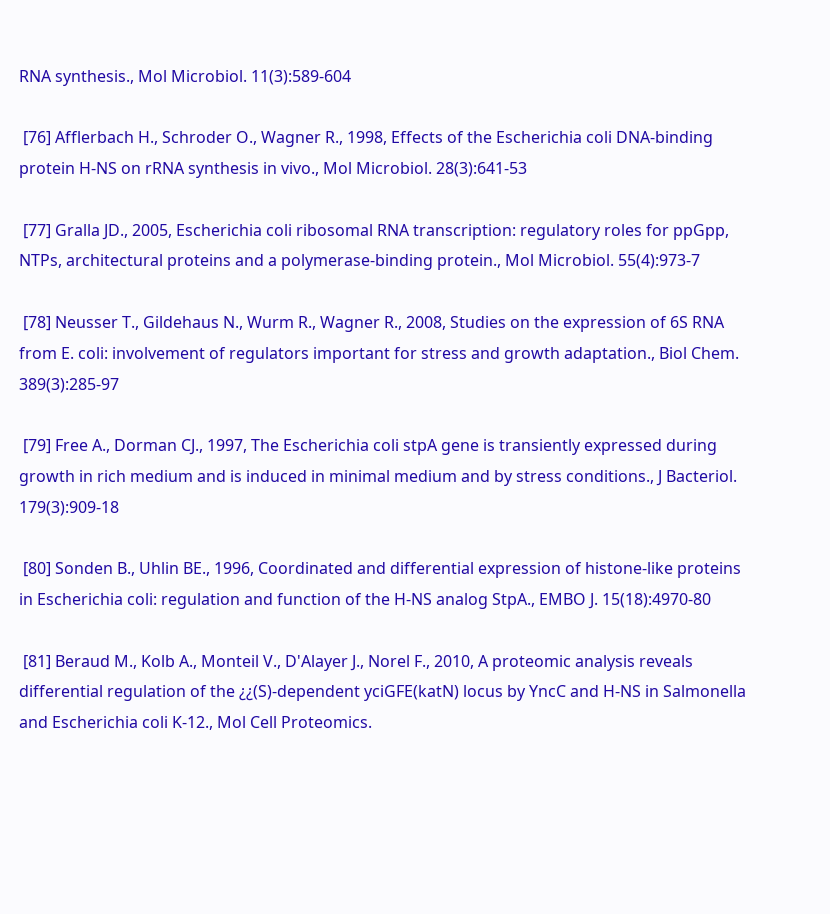RNA synthesis., Mol Microbiol. 11(3):589-604

 [76] Afflerbach H., Schroder O., Wagner R., 1998, Effects of the Escherichia coli DNA-binding protein H-NS on rRNA synthesis in vivo., Mol Microbiol. 28(3):641-53

 [77] Gralla JD., 2005, Escherichia coli ribosomal RNA transcription: regulatory roles for ppGpp, NTPs, architectural proteins and a polymerase-binding protein., Mol Microbiol. 55(4):973-7

 [78] Neusser T., Gildehaus N., Wurm R., Wagner R., 2008, Studies on the expression of 6S RNA from E. coli: involvement of regulators important for stress and growth adaptation., Biol Chem. 389(3):285-97

 [79] Free A., Dorman CJ., 1997, The Escherichia coli stpA gene is transiently expressed during growth in rich medium and is induced in minimal medium and by stress conditions., J Bacteriol. 179(3):909-18

 [80] Sonden B., Uhlin BE., 1996, Coordinated and differential expression of histone-like proteins in Escherichia coli: regulation and function of the H-NS analog StpA., EMBO J. 15(18):4970-80

 [81] Beraud M., Kolb A., Monteil V., D'Alayer J., Norel F., 2010, A proteomic analysis reveals differential regulation of the ¿¿(S)-dependent yciGFE(katN) locus by YncC and H-NS in Salmonella and Escherichia coli K-12., Mol Cell Proteomics.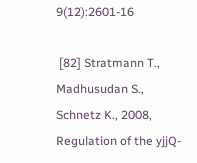9(12):2601-16

 [82] Stratmann T., Madhusudan S., Schnetz K., 2008, Regulation of the yjjQ-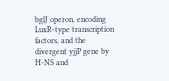bglJ operon, encoding LuxR-type transcription factors, and the divergent yjjP gene by H-NS and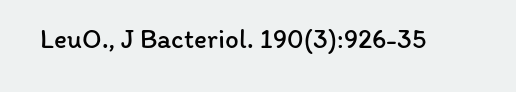LeuO., J Bacteriol. 190(3):926-35